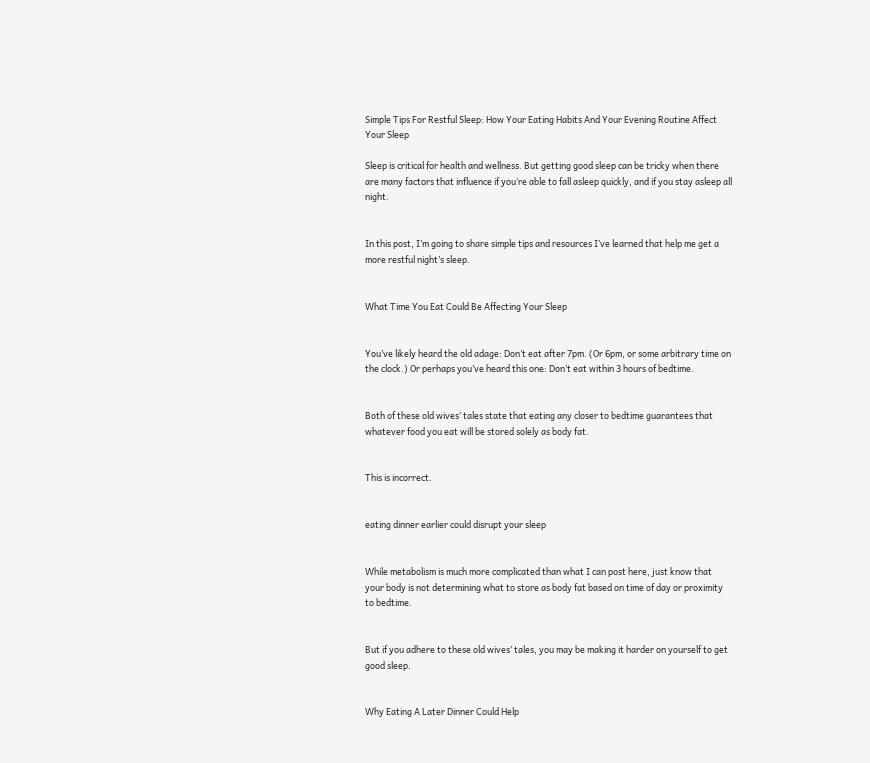Simple Tips For Restful Sleep: How Your Eating Habits And Your Evening Routine Affect Your Sleep

Sleep is critical for health and wellness. But getting good sleep can be tricky when there are many factors that influence if you’re able to fall asleep quickly, and if you stay asleep all night.


In this post, I’m going to share simple tips and resources I’ve learned that help me get a more restful night’s sleep.


What Time You Eat Could Be Affecting Your Sleep


You’ve likely heard the old adage: Don’t eat after 7pm. (Or 6pm, or some arbitrary time on the clock.) Or perhaps you’ve heard this one: Don’t eat within 3 hours of bedtime.


Both of these old wives’ tales state that eating any closer to bedtime guarantees that whatever food you eat will be stored solely as body fat.


This is incorrect.


eating dinner earlier could disrupt your sleep


While metabolism is much more complicated than what I can post here, just know that your body is not determining what to store as body fat based on time of day or proximity to bedtime.


But if you adhere to these old wives’ tales, you may be making it harder on yourself to get good sleep.


Why Eating A Later Dinner Could Help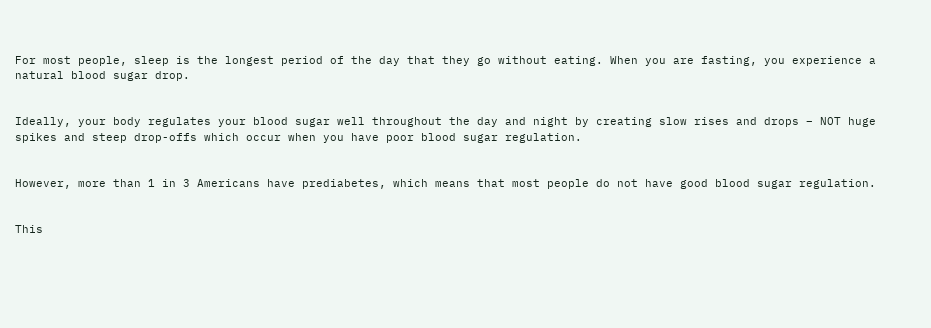For most people, sleep is the longest period of the day that they go without eating. When you are fasting, you experience a natural blood sugar drop.


Ideally, your body regulates your blood sugar well throughout the day and night by creating slow rises and drops – NOT huge spikes and steep drop-offs which occur when you have poor blood sugar regulation.


However, more than 1 in 3 Americans have prediabetes, which means that most people do not have good blood sugar regulation.


This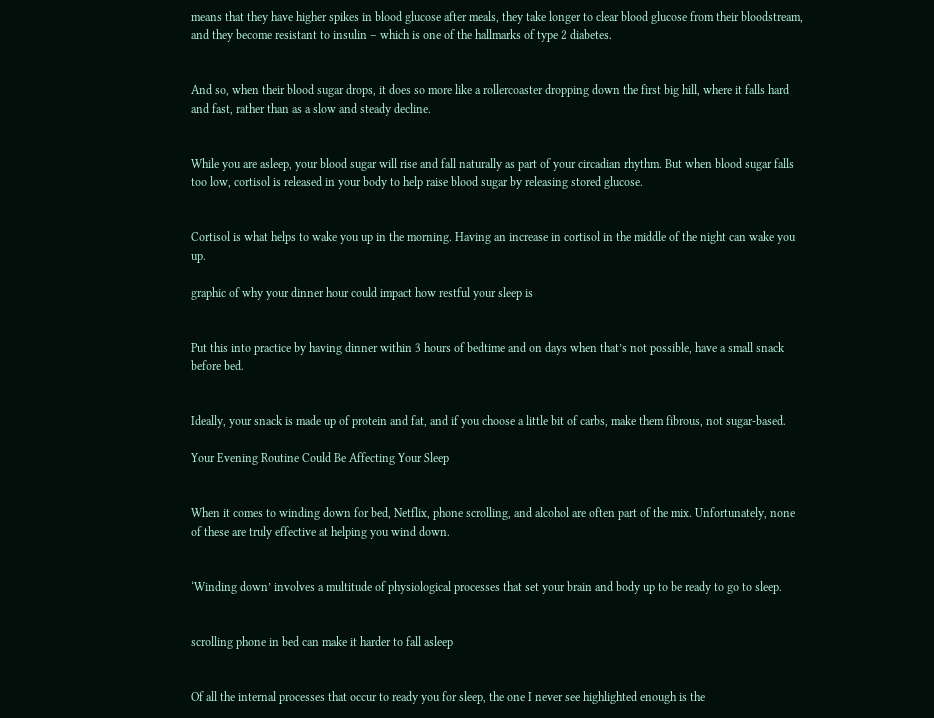means that they have higher spikes in blood glucose after meals, they take longer to clear blood glucose from their bloodstream, and they become resistant to insulin – which is one of the hallmarks of type 2 diabetes.


And so, when their blood sugar drops, it does so more like a rollercoaster dropping down the first big hill, where it falls hard and fast, rather than as a slow and steady decline.


While you are asleep, your blood sugar will rise and fall naturally as part of your circadian rhythm. But when blood sugar falls too low, cortisol is released in your body to help raise blood sugar by releasing stored glucose.


Cortisol is what helps to wake you up in the morning. Having an increase in cortisol in the middle of the night can wake you up.

graphic of why your dinner hour could impact how restful your sleep is


Put this into practice by having dinner within 3 hours of bedtime and on days when that’s not possible, have a small snack before bed.


Ideally, your snack is made up of protein and fat, and if you choose a little bit of carbs, make them fibrous, not sugar-based.

Your Evening Routine Could Be Affecting Your Sleep


When it comes to winding down for bed, Netflix, phone scrolling, and alcohol are often part of the mix. Unfortunately, none of these are truly effective at helping you wind down.


‘Winding down’ involves a multitude of physiological processes that set your brain and body up to be ready to go to sleep.


scrolling phone in bed can make it harder to fall asleep


Of all the internal processes that occur to ready you for sleep, the one I never see highlighted enough is the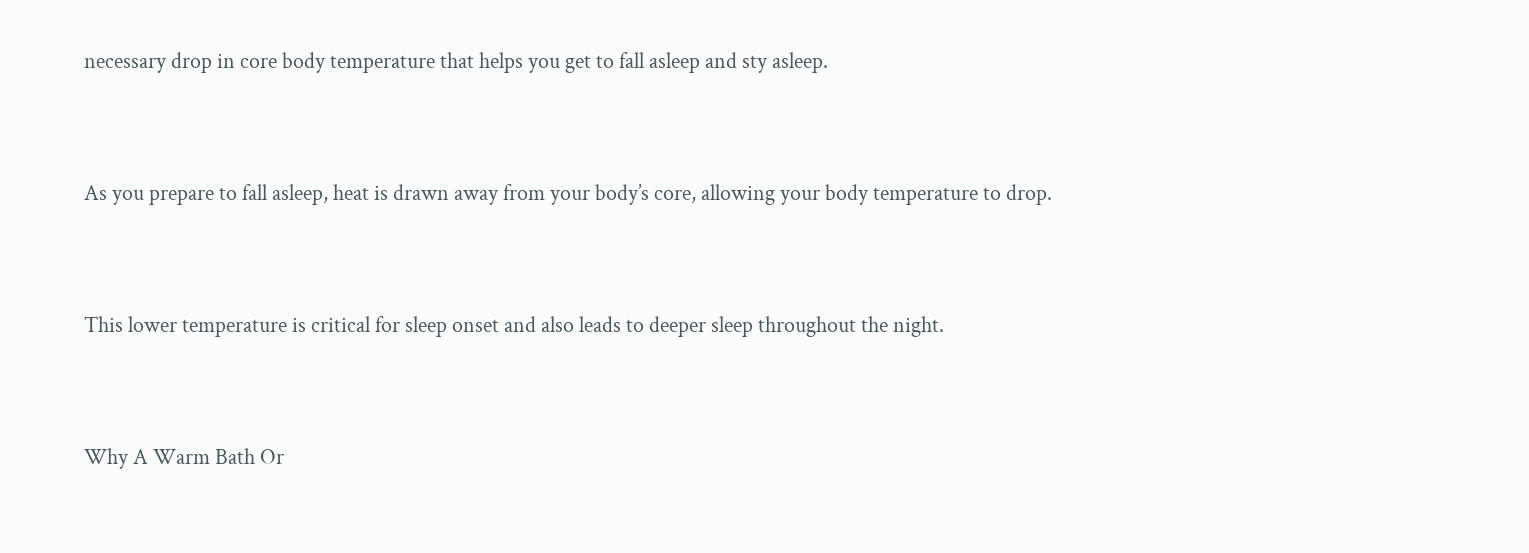necessary drop in core body temperature that helps you get to fall asleep and sty asleep.


As you prepare to fall asleep, heat is drawn away from your body’s core, allowing your body temperature to drop.


This lower temperature is critical for sleep onset and also leads to deeper sleep throughout the night.


Why A Warm Bath Or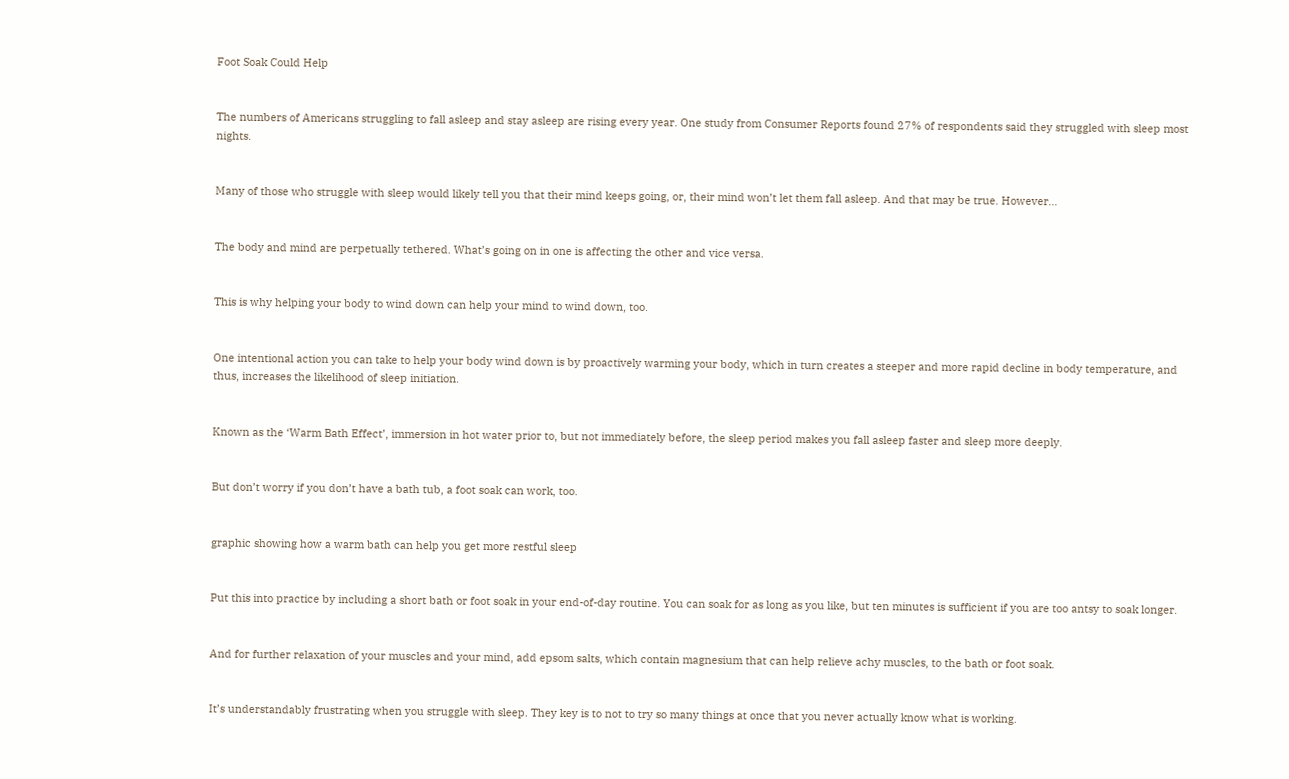Foot Soak Could Help


The numbers of Americans struggling to fall asleep and stay asleep are rising every year. One study from Consumer Reports found 27% of respondents said they struggled with sleep most nights.


Many of those who struggle with sleep would likely tell you that their mind keeps going, or, their mind won’t let them fall asleep. And that may be true. However…


The body and mind are perpetually tethered. What’s going on in one is affecting the other and vice versa.


This is why helping your body to wind down can help your mind to wind down, too.


One intentional action you can take to help your body wind down is by proactively warming your body, which in turn creates a steeper and more rapid decline in body temperature, and thus, increases the likelihood of sleep initiation.


Known as the ‘Warm Bath Effect’, immersion in hot water prior to, but not immediately before, the sleep period makes you fall asleep faster and sleep more deeply.


But don’t worry if you don’t have a bath tub, a foot soak can work, too.


graphic showing how a warm bath can help you get more restful sleep


Put this into practice by including a short bath or foot soak in your end-of-day routine. You can soak for as long as you like, but ten minutes is sufficient if you are too antsy to soak longer.


And for further relaxation of your muscles and your mind, add epsom salts, which contain magnesium that can help relieve achy muscles, to the bath or foot soak.


It’s understandably frustrating when you struggle with sleep. They key is to not to try so many things at once that you never actually know what is working.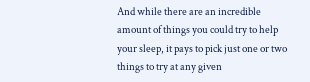And while there are an incredible amount of things you could try to help your sleep, it pays to pick just one or two things to try at any given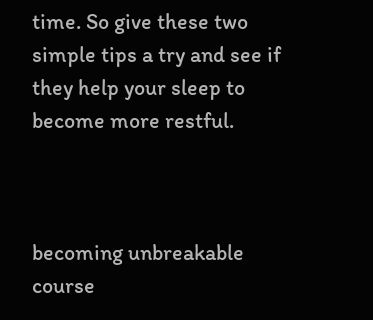time. So give these two simple tips a try and see if they help your sleep to become more restful.



becoming unbreakable course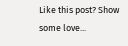Like this post? Show some love...